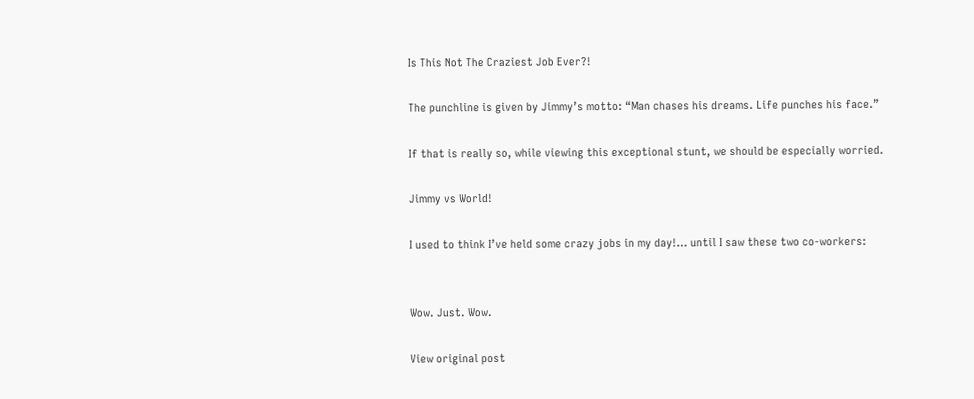Is This Not The Craziest Job Ever?!

The punchline is given by Jimmy’s motto: “Man chases his dreams. Life punches his face.”

If that is really so, while viewing this exceptional stunt, we should be especially worried.

Jimmy vs World!

I used to think I’ve held some crazy jobs in my day!… until I saw these two co-workers:


Wow. Just. Wow.

View original post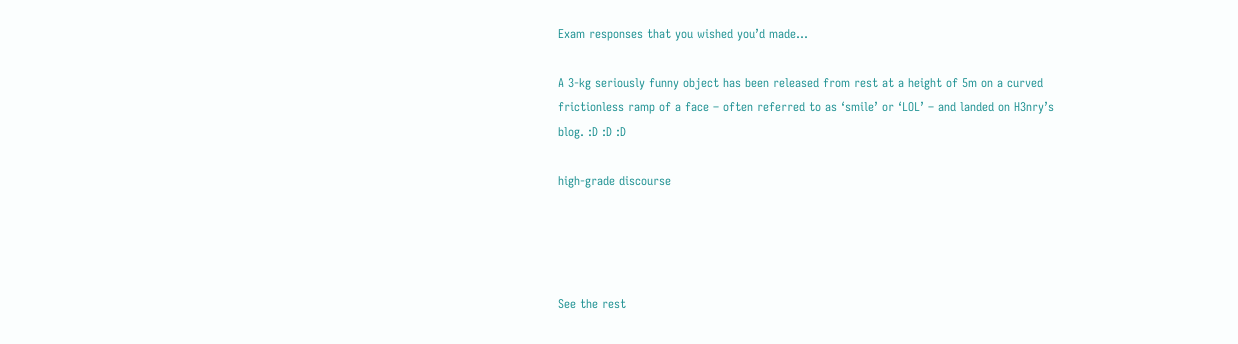Exam responses that you wished you’d made…

A 3-kg seriously funny object has been released from rest at a height of 5m on a curved frictionless ramp of a face – often referred to as ‘smile’ or ‘LOL’ – and landed on H3nry’s blog. :D :D :D

high-grade discourse




See the rest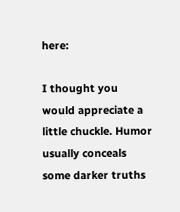here:

I thought you would appreciate a little chuckle. Humor usually conceals some darker truths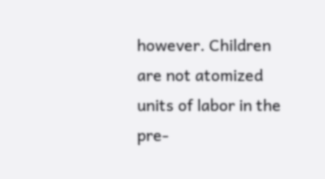however. Children are not atomized units of labor in the pre-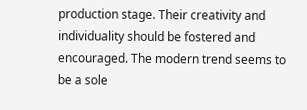production stage. Their creativity and individuality should be fostered and encouraged. The modern trend seems to be a sole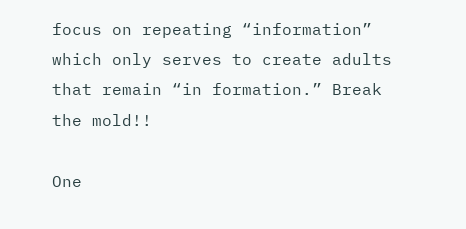focus on repeating “information” which only serves to create adults that remain “in formation.” Break the mold!!

One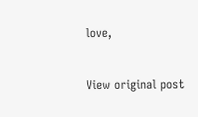love,


View original post